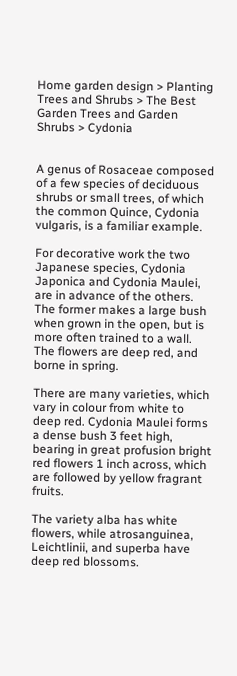Home garden design > Planting Trees and Shrubs > The Best Garden Trees and Garden Shrubs > Cydonia


A genus of Rosaceae composed of a few species of deciduous shrubs or small trees, of which the common Quince, Cydonia vulgaris, is a familiar example.

For decorative work the two Japanese species, Cydonia Japonica and Cydonia Maulei, are in advance of the others. The former makes a large bush when grown in the open, but is more often trained to a wall. The flowers are deep red, and borne in spring.

There are many varieties, which vary in colour from white to deep red. Cydonia Maulei forms a dense bush 3 feet high, bearing in great profusion bright red flowers 1 inch across, which are followed by yellow fragrant fruits.

The variety alba has white flowers, while atrosanguinea, Leichtlinii, and superba have deep red blossoms.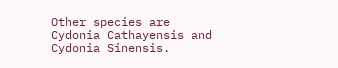Other species are Cydonia Cathayensis and Cydonia Sinensis.